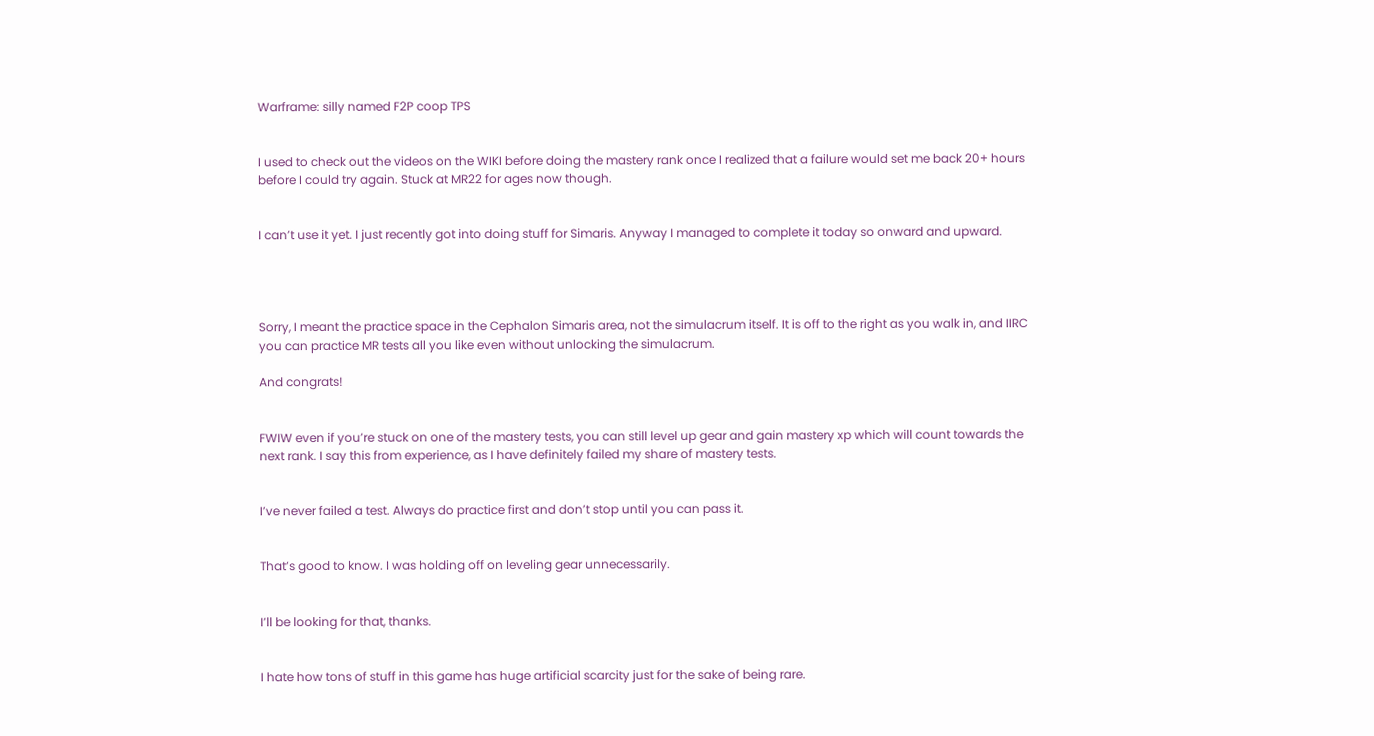Warframe: silly named F2P coop TPS


I used to check out the videos on the WIKI before doing the mastery rank once I realized that a failure would set me back 20+ hours before I could try again. Stuck at MR22 for ages now though.


I can’t use it yet. I just recently got into doing stuff for Simaris. Anyway I managed to complete it today so onward and upward.




Sorry, I meant the practice space in the Cephalon Simaris area, not the simulacrum itself. It is off to the right as you walk in, and IIRC you can practice MR tests all you like even without unlocking the simulacrum.

And congrats!


FWIW even if you’re stuck on one of the mastery tests, you can still level up gear and gain mastery xp which will count towards the next rank. I say this from experience, as I have definitely failed my share of mastery tests.


I’ve never failed a test. Always do practice first and don’t stop until you can pass it.


That’s good to know. I was holding off on leveling gear unnecessarily.


I’ll be looking for that, thanks.


I hate how tons of stuff in this game has huge artificial scarcity just for the sake of being rare.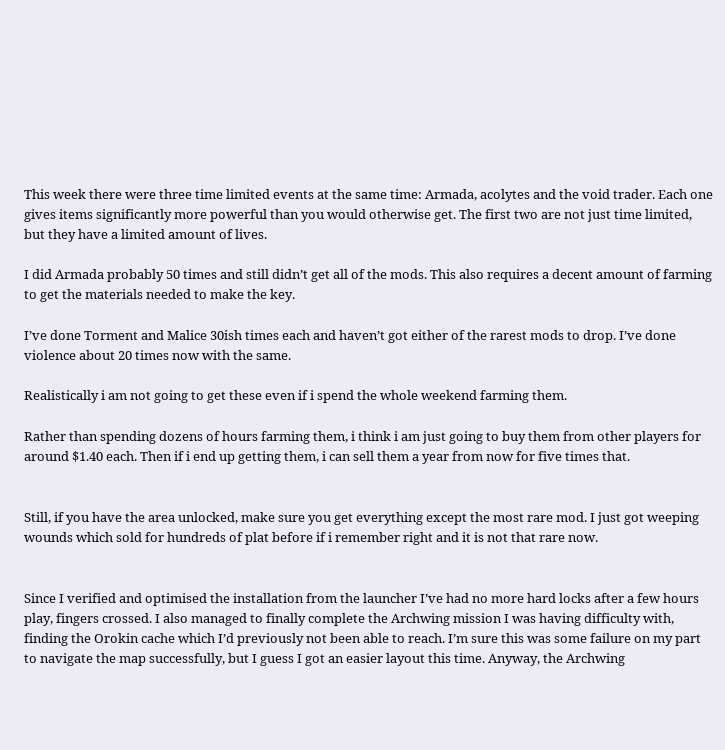This week there were three time limited events at the same time: Armada, acolytes and the void trader. Each one gives items significantly more powerful than you would otherwise get. The first two are not just time limited, but they have a limited amount of lives.

I did Armada probably 50 times and still didn’t get all of the mods. This also requires a decent amount of farming to get the materials needed to make the key.

I’ve done Torment and Malice 30ish times each and haven’t got either of the rarest mods to drop. I’ve done violence about 20 times now with the same.

Realistically i am not going to get these even if i spend the whole weekend farming them.

Rather than spending dozens of hours farming them, i think i am just going to buy them from other players for around $1.40 each. Then if i end up getting them, i can sell them a year from now for five times that.


Still, if you have the area unlocked, make sure you get everything except the most rare mod. I just got weeping wounds which sold for hundreds of plat before if i remember right and it is not that rare now.


Since I verified and optimised the installation from the launcher I’ve had no more hard locks after a few hours play, fingers crossed. I also managed to finally complete the Archwing mission I was having difficulty with, finding the Orokin cache which I’d previously not been able to reach. I’m sure this was some failure on my part to navigate the map successfully, but I guess I got an easier layout this time. Anyway, the Archwing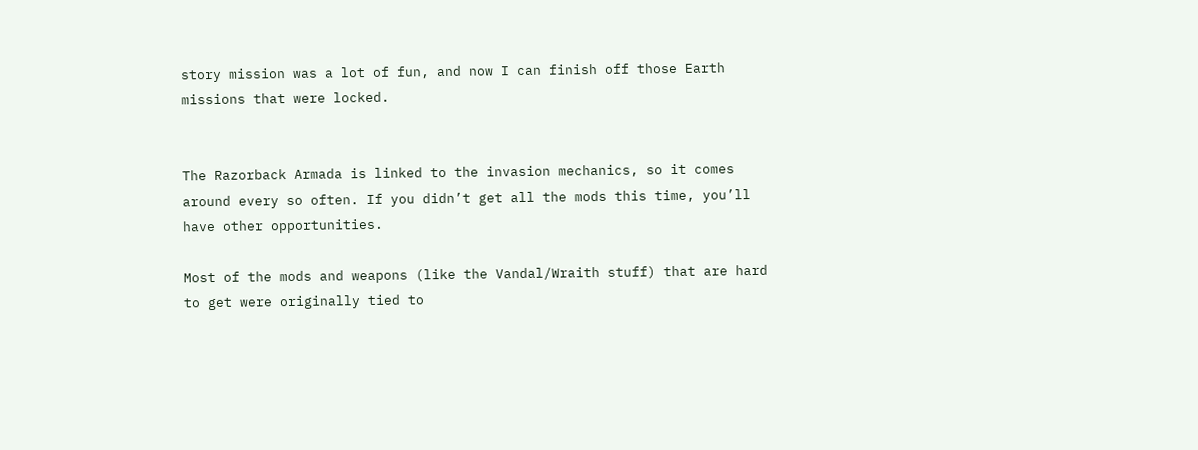story mission was a lot of fun, and now I can finish off those Earth missions that were locked.


The Razorback Armada is linked to the invasion mechanics, so it comes around every so often. If you didn’t get all the mods this time, you’ll have other opportunities.

Most of the mods and weapons (like the Vandal/Wraith stuff) that are hard to get were originally tied to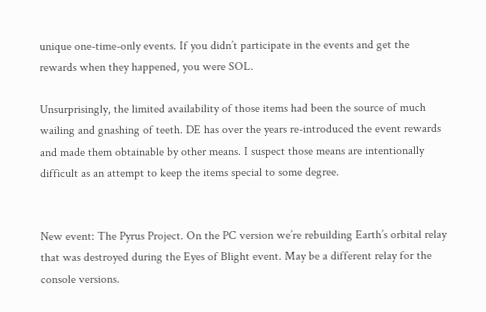unique one-time-only events. If you didn’t participate in the events and get the rewards when they happened, you were SOL.

Unsurprisingly, the limited availability of those items had been the source of much wailing and gnashing of teeth. DE has over the years re-introduced the event rewards and made them obtainable by other means. I suspect those means are intentionally difficult as an attempt to keep the items special to some degree.


New event: The Pyrus Project. On the PC version we’re rebuilding Earth’s orbital relay that was destroyed during the Eyes of Blight event. May be a different relay for the console versions.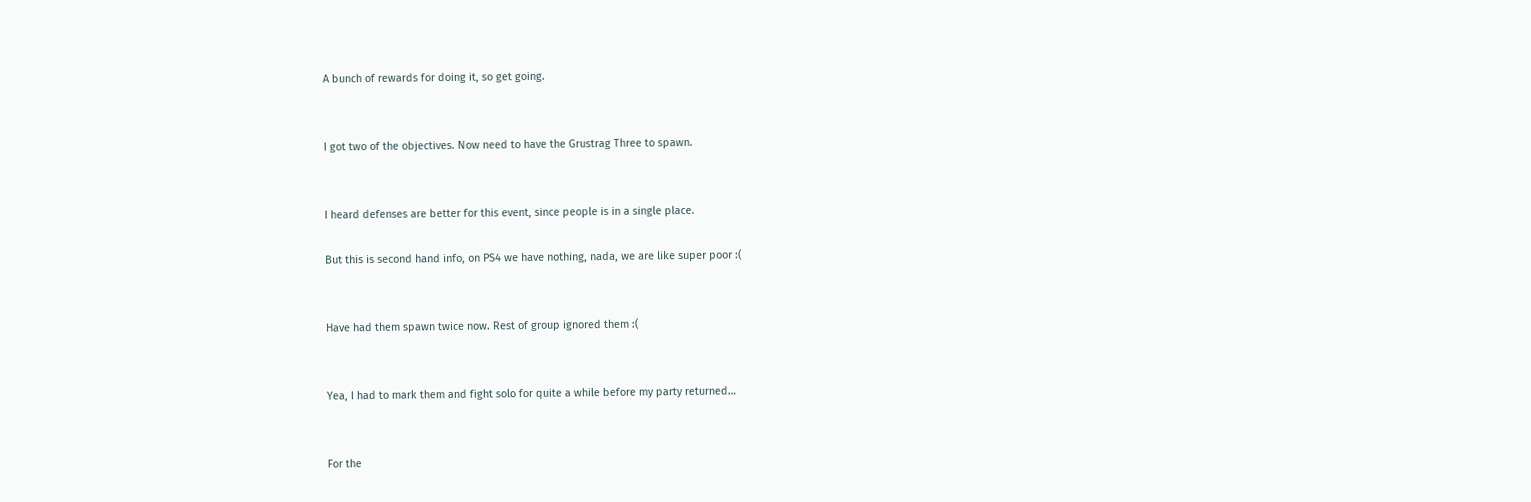A bunch of rewards for doing it, so get going.


I got two of the objectives. Now need to have the Grustrag Three to spawn.


I heard defenses are better for this event, since people is in a single place.

But this is second hand info, on PS4 we have nothing, nada, we are like super poor :(


Have had them spawn twice now. Rest of group ignored them :(


Yea, I had to mark them and fight solo for quite a while before my party returned…


For the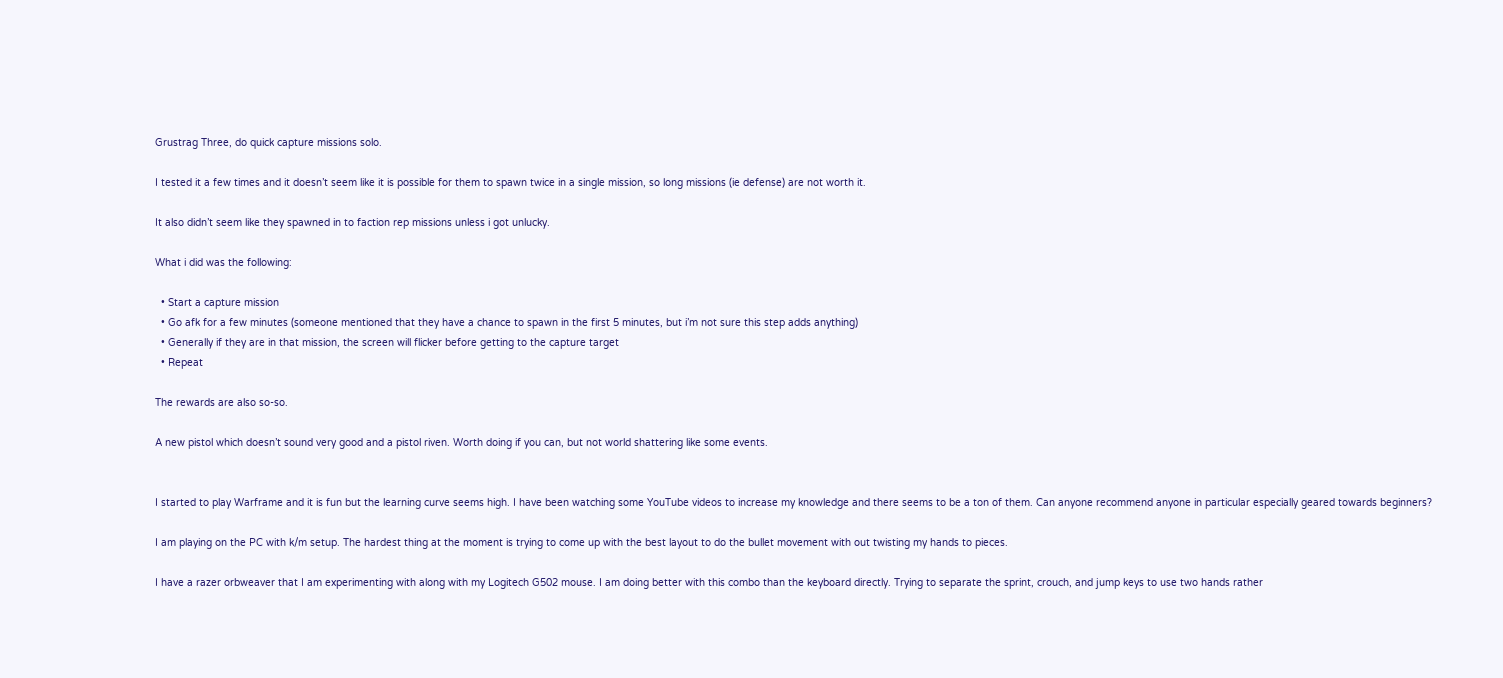Grustrag Three, do quick capture missions solo.

I tested it a few times and it doesn’t seem like it is possible for them to spawn twice in a single mission, so long missions (ie defense) are not worth it.

It also didn’t seem like they spawned in to faction rep missions unless i got unlucky.

What i did was the following:

  • Start a capture mission
  • Go afk for a few minutes (someone mentioned that they have a chance to spawn in the first 5 minutes, but i’m not sure this step adds anything)
  • Generally if they are in that mission, the screen will flicker before getting to the capture target
  • Repeat

The rewards are also so-so.

A new pistol which doesn’t sound very good and a pistol riven. Worth doing if you can, but not world shattering like some events.


I started to play Warframe and it is fun but the learning curve seems high. I have been watching some YouTube videos to increase my knowledge and there seems to be a ton of them. Can anyone recommend anyone in particular especially geared towards beginners?

I am playing on the PC with k/m setup. The hardest thing at the moment is trying to come up with the best layout to do the bullet movement with out twisting my hands to pieces.

I have a razer orbweaver that I am experimenting with along with my Logitech G502 mouse. I am doing better with this combo than the keyboard directly. Trying to separate the sprint, crouch, and jump keys to use two hands rather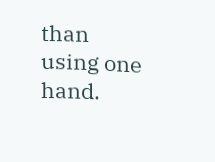than using one hand.